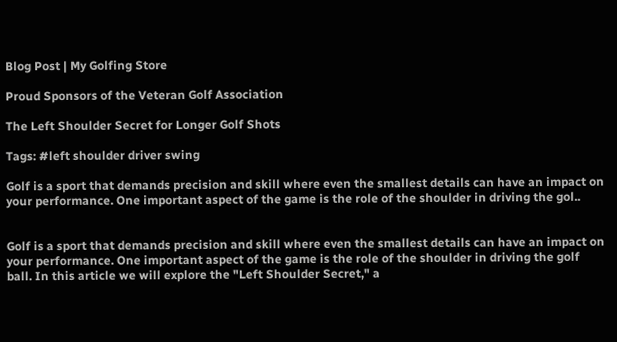Blog Post | My Golfing Store

Proud Sponsors of the Veteran Golf Association

The Left Shoulder Secret for Longer Golf Shots

Tags: #left shoulder driver swing

Golf is a sport that demands precision and skill where even the smallest details can have an impact on your performance. One important aspect of the game is the role of the shoulder in driving the gol..


Golf is a sport that demands precision and skill where even the smallest details can have an impact on your performance. One important aspect of the game is the role of the shoulder in driving the golf ball. In this article we will explore the "Left Shoulder Secret," a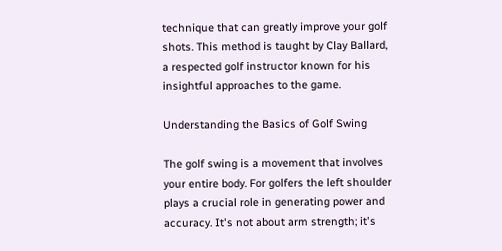technique that can greatly improve your golf shots. This method is taught by Clay Ballard, a respected golf instructor known for his insightful approaches to the game.

Understanding the Basics of Golf Swing

The golf swing is a movement that involves your entire body. For golfers the left shoulder plays a crucial role in generating power and accuracy. It's not about arm strength; it's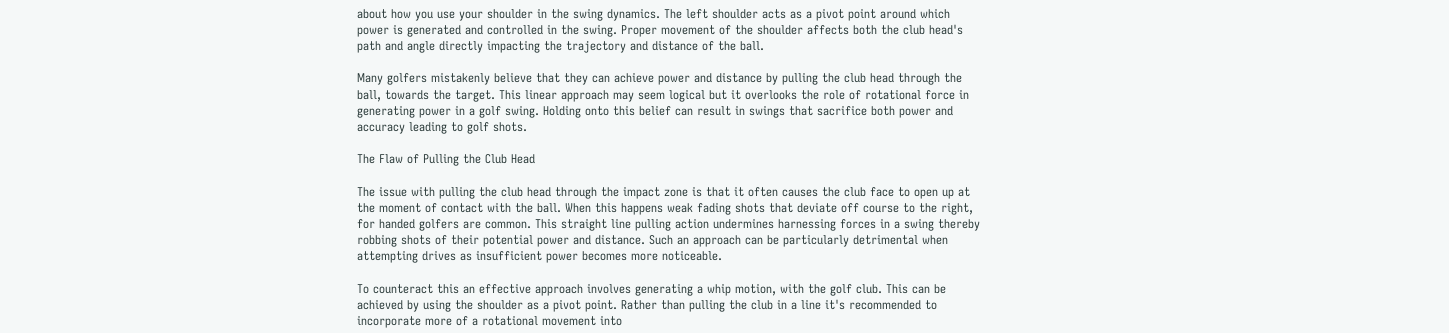about how you use your shoulder in the swing dynamics. The left shoulder acts as a pivot point around which power is generated and controlled in the swing. Proper movement of the shoulder affects both the club head's path and angle directly impacting the trajectory and distance of the ball.

Many golfers mistakenly believe that they can achieve power and distance by pulling the club head through the ball, towards the target. This linear approach may seem logical but it overlooks the role of rotational force in generating power in a golf swing. Holding onto this belief can result in swings that sacrifice both power and accuracy leading to golf shots.

The Flaw of Pulling the Club Head

The issue with pulling the club head through the impact zone is that it often causes the club face to open up at the moment of contact with the ball. When this happens weak fading shots that deviate off course to the right, for handed golfers are common. This straight line pulling action undermines harnessing forces in a swing thereby robbing shots of their potential power and distance. Such an approach can be particularly detrimental when attempting drives as insufficient power becomes more noticeable.

To counteract this an effective approach involves generating a whip motion, with the golf club. This can be achieved by using the shoulder as a pivot point. Rather than pulling the club in a line it's recommended to incorporate more of a rotational movement into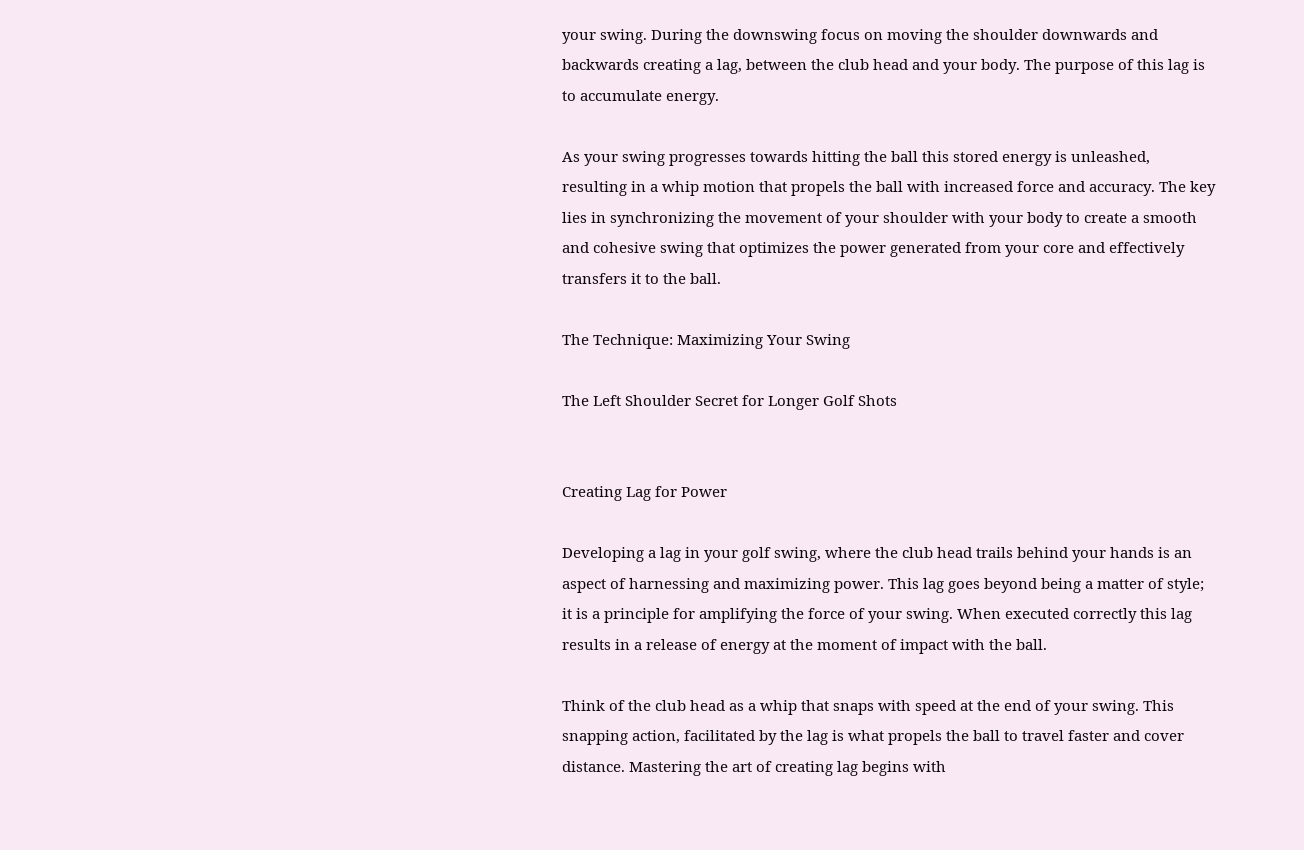your swing. During the downswing focus on moving the shoulder downwards and backwards creating a lag, between the club head and your body. The purpose of this lag is to accumulate energy.

As your swing progresses towards hitting the ball this stored energy is unleashed, resulting in a whip motion that propels the ball with increased force and accuracy. The key lies in synchronizing the movement of your shoulder with your body to create a smooth and cohesive swing that optimizes the power generated from your core and effectively transfers it to the ball.

The Technique: Maximizing Your Swing

The Left Shoulder Secret for Longer Golf Shots


Creating Lag for Power

Developing a lag in your golf swing, where the club head trails behind your hands is an aspect of harnessing and maximizing power. This lag goes beyond being a matter of style; it is a principle for amplifying the force of your swing. When executed correctly this lag results in a release of energy at the moment of impact with the ball.

Think of the club head as a whip that snaps with speed at the end of your swing. This snapping action, facilitated by the lag is what propels the ball to travel faster and cover distance. Mastering the art of creating lag begins with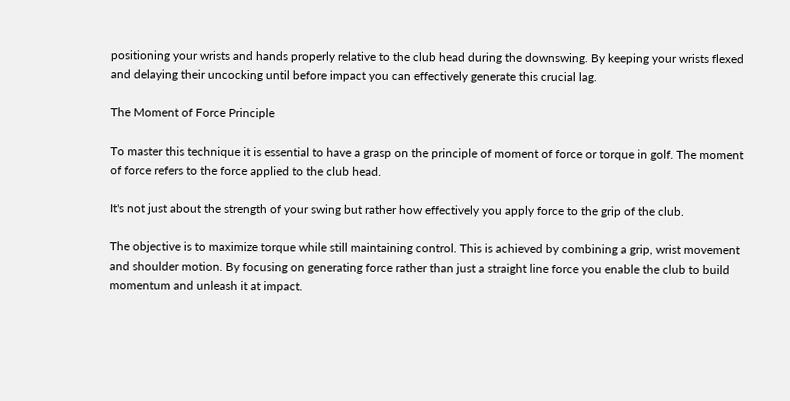positioning your wrists and hands properly relative to the club head during the downswing. By keeping your wrists flexed and delaying their uncocking until before impact you can effectively generate this crucial lag.

The Moment of Force Principle

To master this technique it is essential to have a grasp on the principle of moment of force or torque in golf. The moment of force refers to the force applied to the club head.

It's not just about the strength of your swing but rather how effectively you apply force to the grip of the club.

The objective is to maximize torque while still maintaining control. This is achieved by combining a grip, wrist movement and shoulder motion. By focusing on generating force rather than just a straight line force you enable the club to build momentum and unleash it at impact.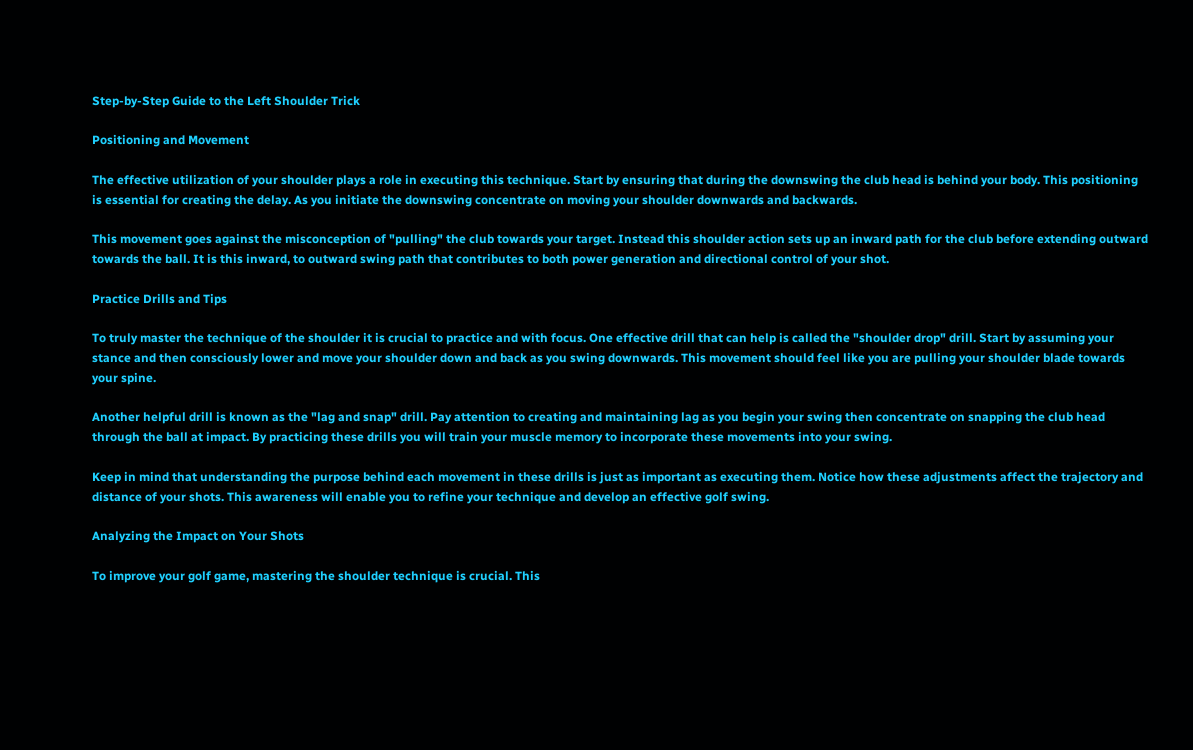Step-by-Step Guide to the Left Shoulder Trick

Positioning and Movement

The effective utilization of your shoulder plays a role in executing this technique. Start by ensuring that during the downswing the club head is behind your body. This positioning is essential for creating the delay. As you initiate the downswing concentrate on moving your shoulder downwards and backwards.

This movement goes against the misconception of "pulling" the club towards your target. Instead this shoulder action sets up an inward path for the club before extending outward towards the ball. It is this inward, to outward swing path that contributes to both power generation and directional control of your shot.

Practice Drills and Tips

To truly master the technique of the shoulder it is crucial to practice and with focus. One effective drill that can help is called the "shoulder drop" drill. Start by assuming your stance and then consciously lower and move your shoulder down and back as you swing downwards. This movement should feel like you are pulling your shoulder blade towards your spine.

Another helpful drill is known as the "lag and snap" drill. Pay attention to creating and maintaining lag as you begin your swing then concentrate on snapping the club head through the ball at impact. By practicing these drills you will train your muscle memory to incorporate these movements into your swing.

Keep in mind that understanding the purpose behind each movement in these drills is just as important as executing them. Notice how these adjustments affect the trajectory and distance of your shots. This awareness will enable you to refine your technique and develop an effective golf swing.

Analyzing the Impact on Your Shots

To improve your golf game, mastering the shoulder technique is crucial. This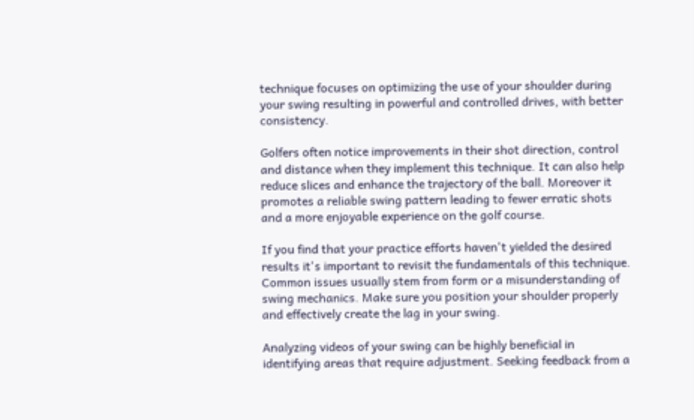technique focuses on optimizing the use of your shoulder during your swing resulting in powerful and controlled drives, with better consistency.

Golfers often notice improvements in their shot direction, control and distance when they implement this technique. It can also help reduce slices and enhance the trajectory of the ball. Moreover it promotes a reliable swing pattern leading to fewer erratic shots and a more enjoyable experience on the golf course.

If you find that your practice efforts haven't yielded the desired results it's important to revisit the fundamentals of this technique. Common issues usually stem from form or a misunderstanding of swing mechanics. Make sure you position your shoulder properly and effectively create the lag in your swing.

Analyzing videos of your swing can be highly beneficial in identifying areas that require adjustment. Seeking feedback from a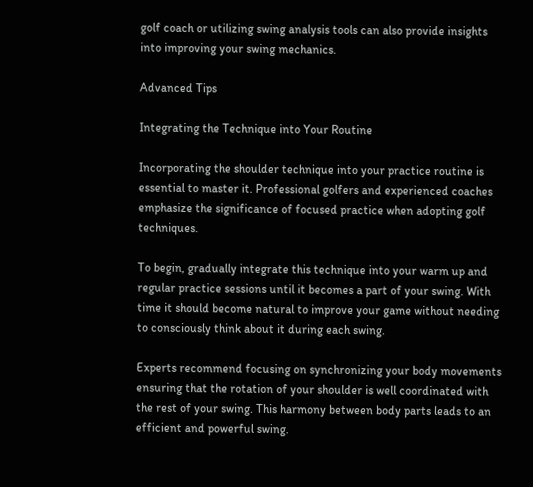golf coach or utilizing swing analysis tools can also provide insights into improving your swing mechanics.

Advanced Tips

Integrating the Technique into Your Routine

Incorporating the shoulder technique into your practice routine is essential to master it. Professional golfers and experienced coaches emphasize the significance of focused practice when adopting golf techniques.

To begin, gradually integrate this technique into your warm up and regular practice sessions until it becomes a part of your swing. With time it should become natural to improve your game without needing to consciously think about it during each swing.

Experts recommend focusing on synchronizing your body movements ensuring that the rotation of your shoulder is well coordinated with the rest of your swing. This harmony between body parts leads to an efficient and powerful swing.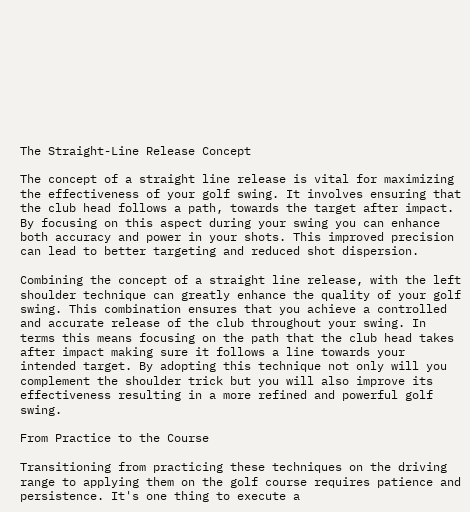The Straight-Line Release Concept

The concept of a straight line release is vital for maximizing the effectiveness of your golf swing. It involves ensuring that the club head follows a path, towards the target after impact. By focusing on this aspect during your swing you can enhance both accuracy and power in your shots. This improved precision can lead to better targeting and reduced shot dispersion.

Combining the concept of a straight line release, with the left shoulder technique can greatly enhance the quality of your golf swing. This combination ensures that you achieve a controlled and accurate release of the club throughout your swing. In terms this means focusing on the path that the club head takes after impact making sure it follows a line towards your intended target. By adopting this technique not only will you complement the shoulder trick but you will also improve its effectiveness resulting in a more refined and powerful golf swing.

From Practice to the Course

Transitioning from practicing these techniques on the driving range to applying them on the golf course requires patience and persistence. It's one thing to execute a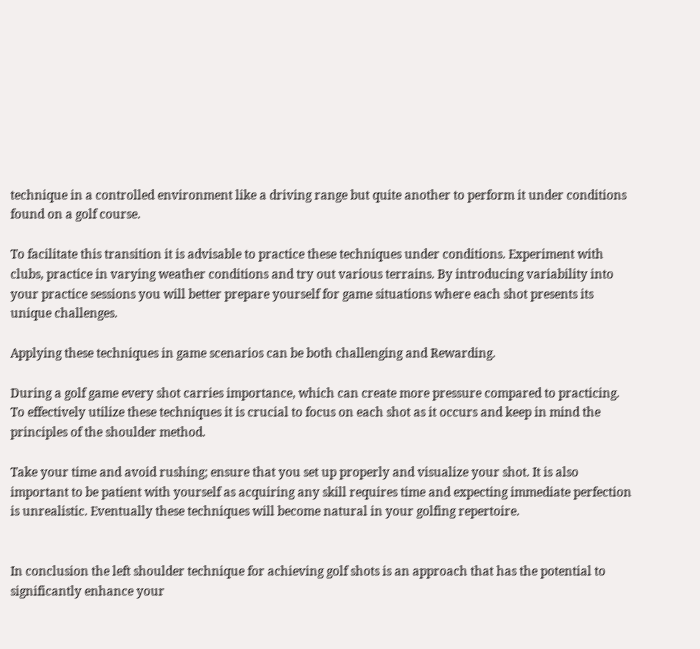technique in a controlled environment like a driving range but quite another to perform it under conditions found on a golf course.

To facilitate this transition it is advisable to practice these techniques under conditions. Experiment with clubs, practice in varying weather conditions and try out various terrains. By introducing variability into your practice sessions you will better prepare yourself for game situations where each shot presents its unique challenges.

Applying these techniques in game scenarios can be both challenging and Rewarding.

During a golf game every shot carries importance, which can create more pressure compared to practicing. To effectively utilize these techniques it is crucial to focus on each shot as it occurs and keep in mind the principles of the shoulder method.

Take your time and avoid rushing; ensure that you set up properly and visualize your shot. It is also important to be patient with yourself as acquiring any skill requires time and expecting immediate perfection is unrealistic. Eventually these techniques will become natural in your golfing repertoire.


In conclusion the left shoulder technique for achieving golf shots is an approach that has the potential to significantly enhance your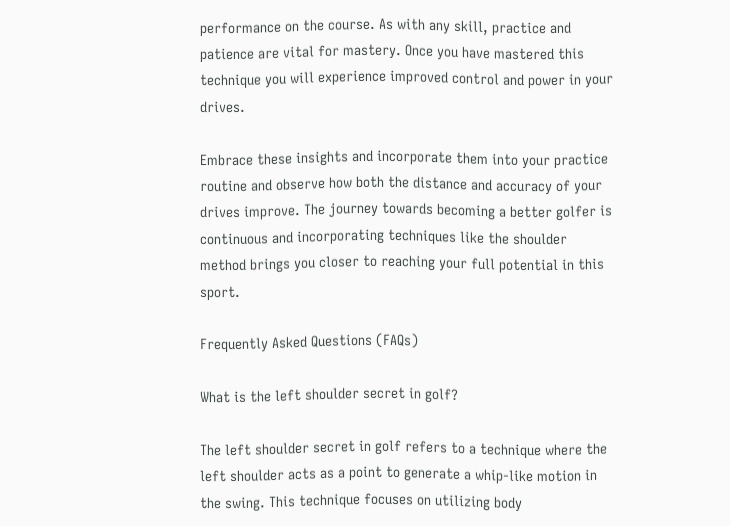performance on the course. As with any skill, practice and patience are vital for mastery. Once you have mastered this technique you will experience improved control and power in your drives.

Embrace these insights and incorporate them into your practice routine and observe how both the distance and accuracy of your drives improve. The journey towards becoming a better golfer is continuous and incorporating techniques like the shoulder method brings you closer to reaching your full potential in this sport.

Frequently Asked Questions (FAQs)

What is the left shoulder secret in golf?

The left shoulder secret in golf refers to a technique where the left shoulder acts as a point to generate a whip-like motion in the swing. This technique focuses on utilizing body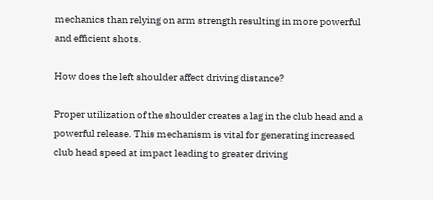mechanics than relying on arm strength resulting in more powerful and efficient shots.

How does the left shoulder affect driving distance?

Proper utilization of the shoulder creates a lag in the club head and a powerful release. This mechanism is vital for generating increased club head speed at impact leading to greater driving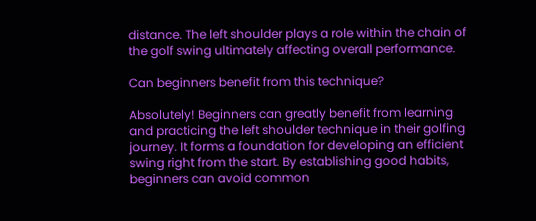distance. The left shoulder plays a role within the chain of the golf swing ultimately affecting overall performance.

Can beginners benefit from this technique?

Absolutely! Beginners can greatly benefit from learning and practicing the left shoulder technique in their golfing journey. It forms a foundation for developing an efficient swing right from the start. By establishing good habits, beginners can avoid common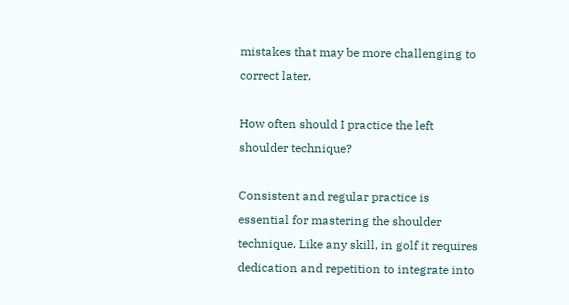mistakes that may be more challenging to correct later.

How often should I practice the left shoulder technique?

Consistent and regular practice is essential for mastering the shoulder technique. Like any skill, in golf it requires dedication and repetition to integrate into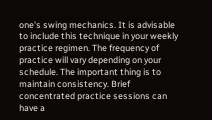one's swing mechanics. It is advisable to include this technique in your weekly practice regimen. The frequency of practice will vary depending on your schedule. The important thing is to maintain consistency. Brief concentrated practice sessions can have a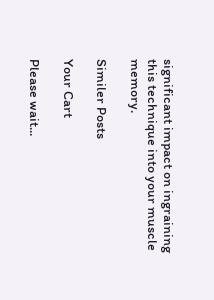significant impact on ingraining this technique into your muscle memory.

Similer Posts

Your Cart

Please wait...